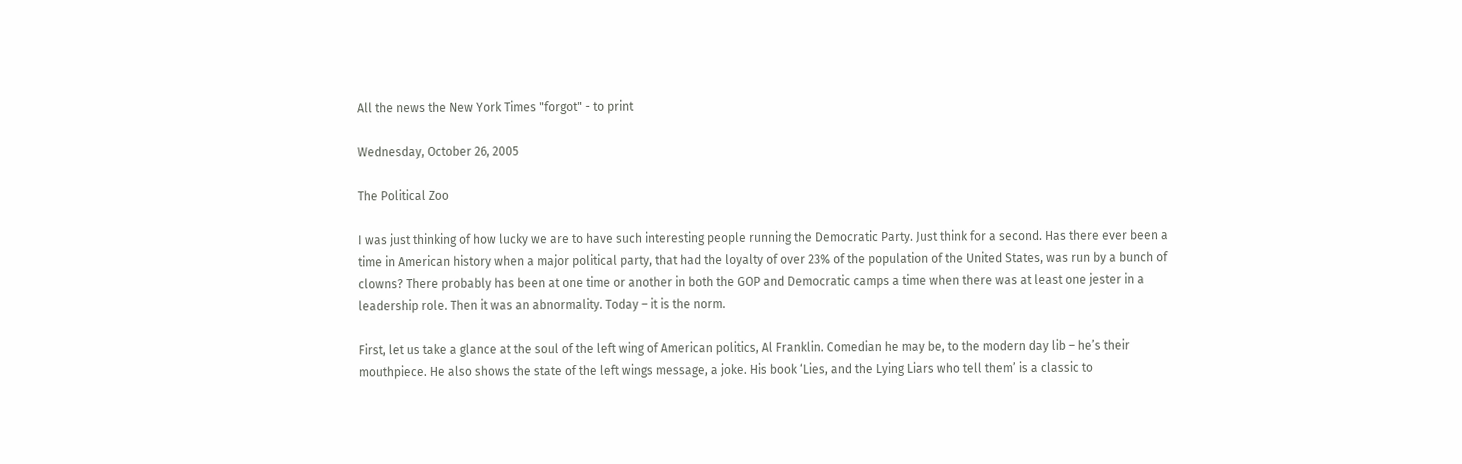All the news the New York Times "forgot" - to print

Wednesday, October 26, 2005

The Political Zoo

I was just thinking of how lucky we are to have such interesting people running the Democratic Party. Just think for a second. Has there ever been a time in American history when a major political party, that had the loyalty of over 23% of the population of the United States, was run by a bunch of clowns? There probably has been at one time or another in both the GOP and Democratic camps a time when there was at least one jester in a leadership role. Then it was an abnormality. Today – it is the norm.

First, let us take a glance at the soul of the left wing of American politics, Al Franklin. Comedian he may be, to the modern day lib – he’s their mouthpiece. He also shows the state of the left wings message, a joke. His book ‘Lies, and the Lying Liars who tell them’ is a classic to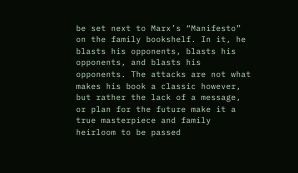be set next to Marx’s “Manifesto” on the family bookshelf. In it, he blasts his opponents, blasts his opponents, and blasts his opponents. The attacks are not what makes his book a classic however, but rather the lack of a message, or plan for the future make it a true masterpiece and family heirloom to be passed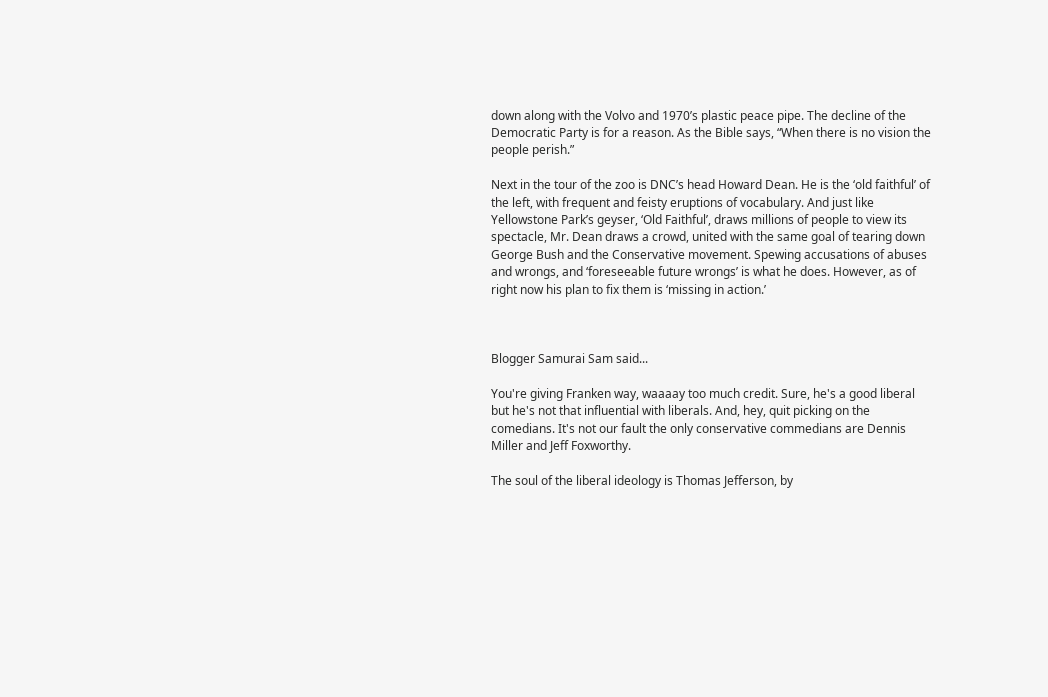down along with the Volvo and 1970’s plastic peace pipe. The decline of the Democratic Party is for a reason. As the Bible says, “When there is no vision the people perish.”

Next in the tour of the zoo is DNC’s head Howard Dean. He is the ‘old faithful’ of the left, with frequent and feisty eruptions of vocabulary. And just like Yellowstone Park’s geyser, ‘Old Faithful’, draws millions of people to view its spectacle, Mr. Dean draws a crowd, united with the same goal of tearing down George Bush and the Conservative movement. Spewing accusations of abuses and wrongs, and ‘foreseeable future wrongs’ is what he does. However, as of right now his plan to fix them is ‘missing in action.’



Blogger Samurai Sam said...

You're giving Franken way, waaaay too much credit. Sure, he's a good liberal but he's not that influential with liberals. And, hey, quit picking on the comedians. It's not our fault the only conservative commedians are Dennis Miller and Jeff Foxworthy.

The soul of the liberal ideology is Thomas Jefferson, by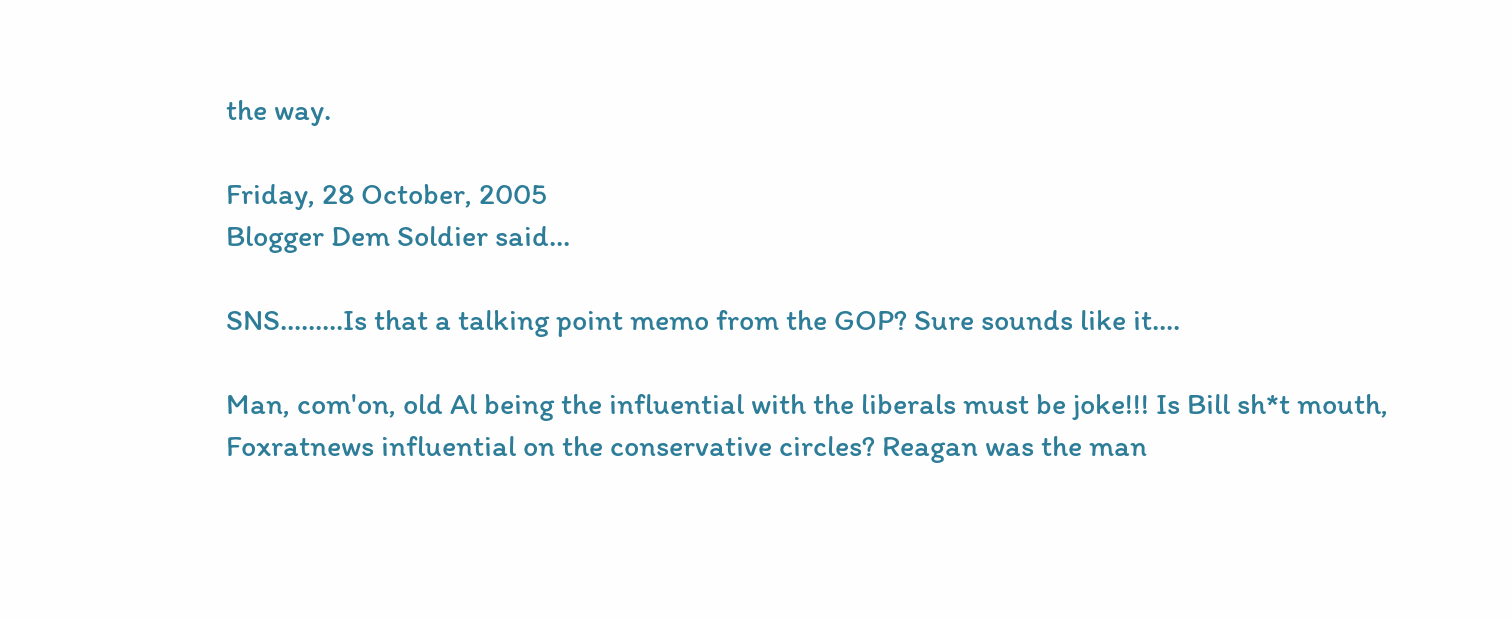the way.

Friday, 28 October, 2005
Blogger Dem Soldier said...

SNS.........Is that a talking point memo from the GOP? Sure sounds like it....

Man, com'on, old Al being the influential with the liberals must be joke!!! Is Bill sh*t mouth, Foxratnews influential on the conservative circles? Reagan was the man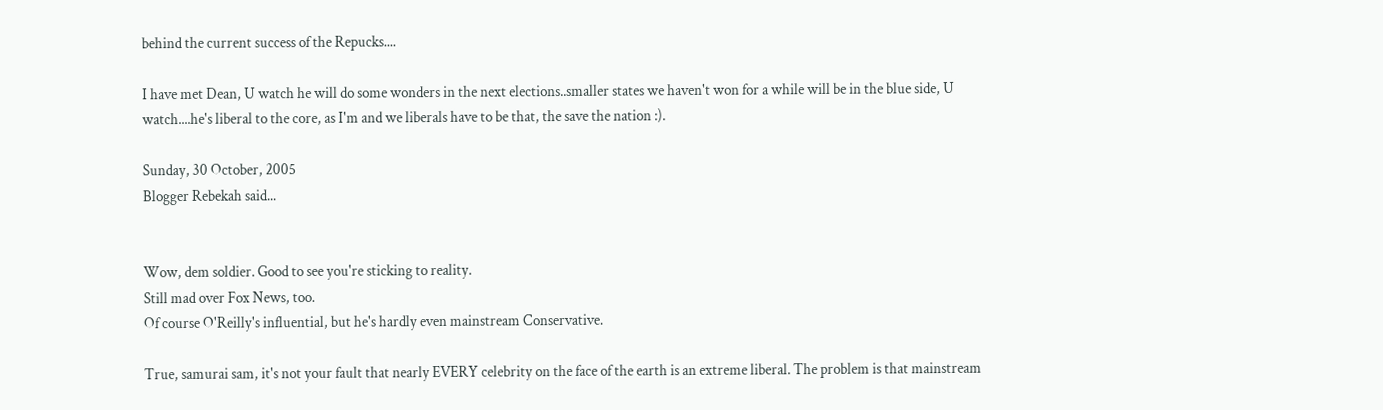behind the current success of the Repucks....

I have met Dean, U watch he will do some wonders in the next elections..smaller states we haven't won for a while will be in the blue side, U watch....he's liberal to the core, as I'm and we liberals have to be that, the save the nation :).

Sunday, 30 October, 2005
Blogger Rebekah said...


Wow, dem soldier. Good to see you're sticking to reality.
Still mad over Fox News, too.
Of course O'Reilly's influential, but he's hardly even mainstream Conservative.

True, samurai sam, it's not your fault that nearly EVERY celebrity on the face of the earth is an extreme liberal. The problem is that mainstream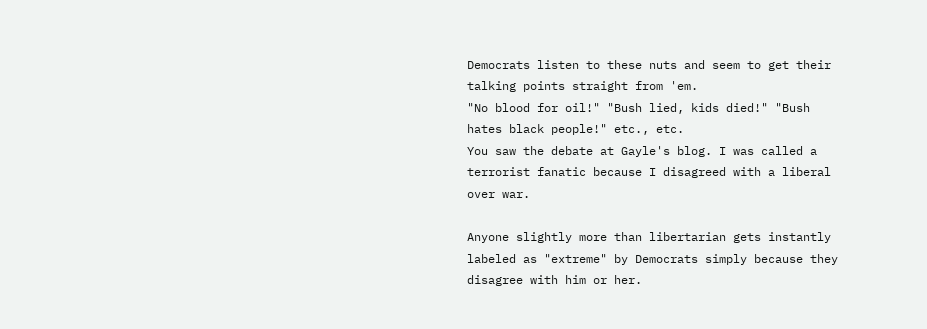Democrats listen to these nuts and seem to get their talking points straight from 'em.
"No blood for oil!" "Bush lied, kids died!" "Bush hates black people!" etc., etc.
You saw the debate at Gayle's blog. I was called a terrorist fanatic because I disagreed with a liberal over war.

Anyone slightly more than libertarian gets instantly labeled as "extreme" by Democrats simply because they disagree with him or her.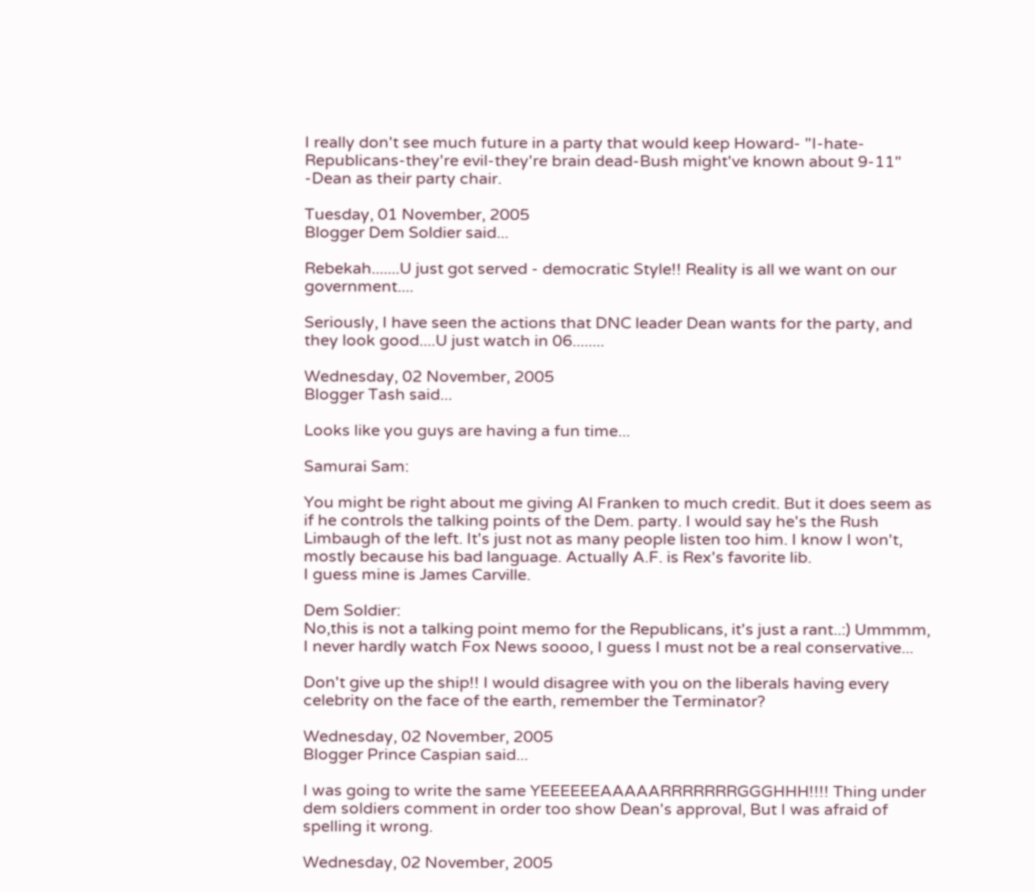I really don't see much future in a party that would keep Howard- "I-hate-Republicans-they're evil-they're brain dead-Bush might've known about 9-11" -Dean as their party chair.

Tuesday, 01 November, 2005
Blogger Dem Soldier said...

Rebekah.......U just got served - democratic Style!! Reality is all we want on our government....

Seriously, I have seen the actions that DNC leader Dean wants for the party, and they look good....U just watch in 06........

Wednesday, 02 November, 2005
Blogger Tash said...

Looks like you guys are having a fun time...

Samurai Sam:

You might be right about me giving Al Franken to much credit. But it does seem as if he controls the talking points of the Dem. party. I would say he's the Rush Limbaugh of the left. It's just not as many people listen too him. I know I won't, mostly because his bad language. Actually A.F. is Rex's favorite lib.
I guess mine is James Carville.

Dem Soldier:
No,this is not a talking point memo for the Republicans, it's just a rant..:) Ummmm, I never hardly watch Fox News soooo, I guess I must not be a real conservative...

Don't give up the ship!! I would disagree with you on the liberals having every celebrity on the face of the earth, remember the Terminator?

Wednesday, 02 November, 2005
Blogger Prince Caspian said...

I was going to write the same YEEEEEEAAAAARRRRRRRGGGHHH!!!! Thing under dem soldiers comment in order too show Dean's approval, But I was afraid of spelling it wrong.

Wednesday, 02 November, 2005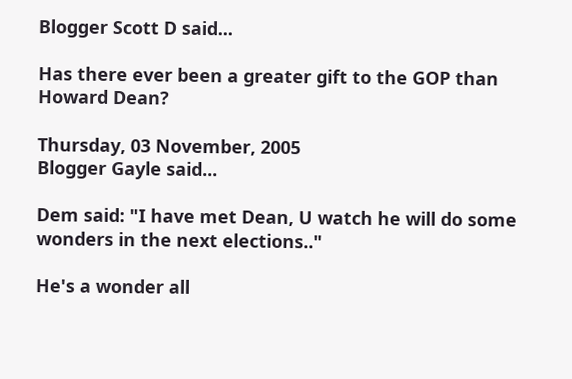Blogger Scott D said...

Has there ever been a greater gift to the GOP than Howard Dean?

Thursday, 03 November, 2005
Blogger Gayle said...

Dem said: "I have met Dean, U watch he will do some wonders in the next elections.."

He's a wonder all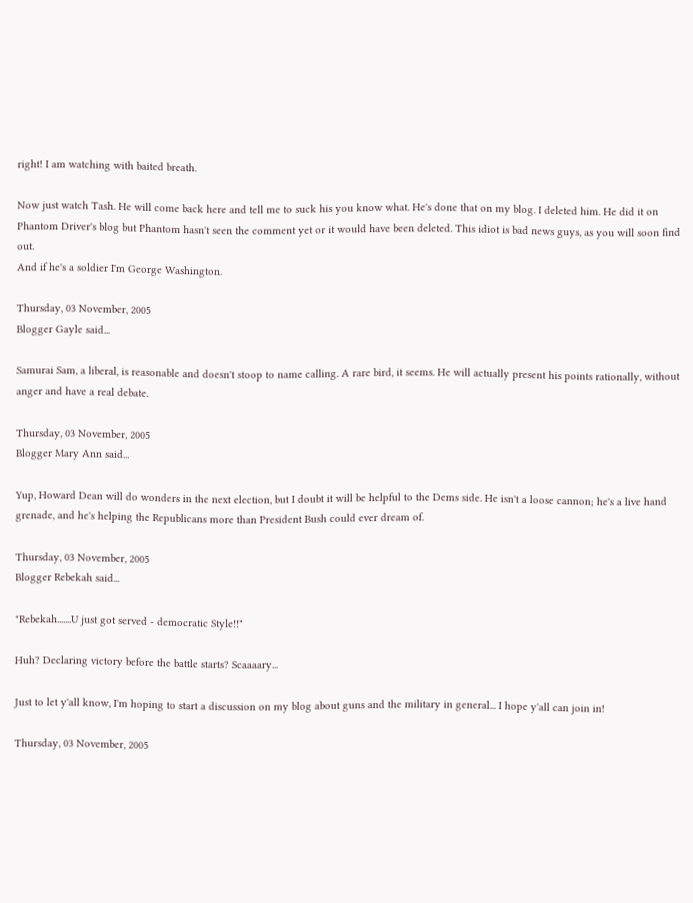right! I am watching with baited breath.

Now just watch Tash. He will come back here and tell me to suck his you know what. He's done that on my blog. I deleted him. He did it on Phantom Driver's blog but Phantom hasn't seen the comment yet or it would have been deleted. This idiot is bad news guys, as you will soon find out.
And if he's a soldier I'm George Washington.

Thursday, 03 November, 2005
Blogger Gayle said...

Samurai Sam, a liberal, is reasonable and doesn't stoop to name calling. A rare bird, it seems. He will actually present his points rationally, without anger and have a real debate.

Thursday, 03 November, 2005
Blogger Mary Ann said...

Yup, Howard Dean will do wonders in the next election, but I doubt it will be helpful to the Dems side. He isn't a loose cannon; he's a live hand grenade, and he's helping the Republicans more than President Bush could ever dream of.

Thursday, 03 November, 2005
Blogger Rebekah said...

"Rebekah.......U just got served - democratic Style!!"

Huh? Declaring victory before the battle starts? Scaaaary...

Just to let y'all know, I'm hoping to start a discussion on my blog about guns and the military in general... I hope y'all can join in!

Thursday, 03 November, 2005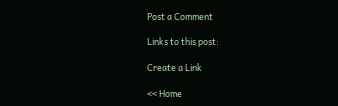Post a Comment

Links to this post:

Create a Link

<< Home